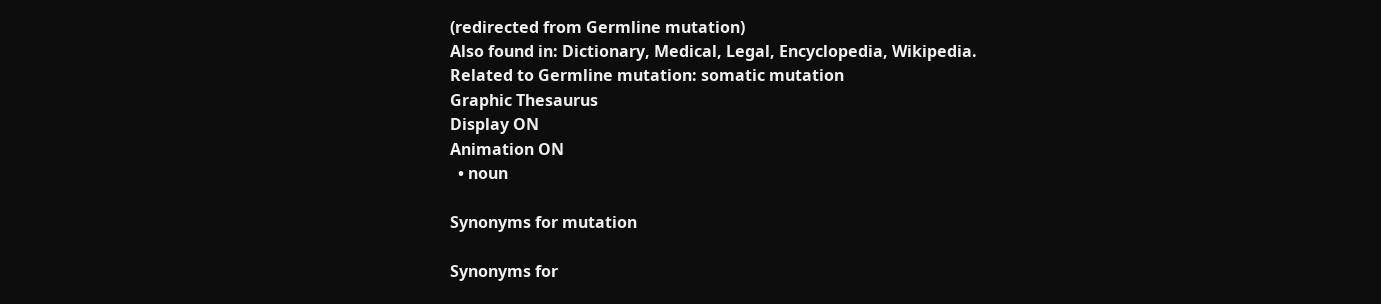(redirected from Germline mutation)
Also found in: Dictionary, Medical, Legal, Encyclopedia, Wikipedia.
Related to Germline mutation: somatic mutation
Graphic Thesaurus
Display ON
Animation ON
  • noun

Synonyms for mutation

Synonyms for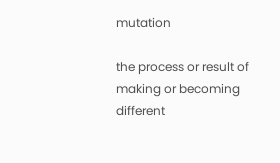mutation

the process or result of making or becoming different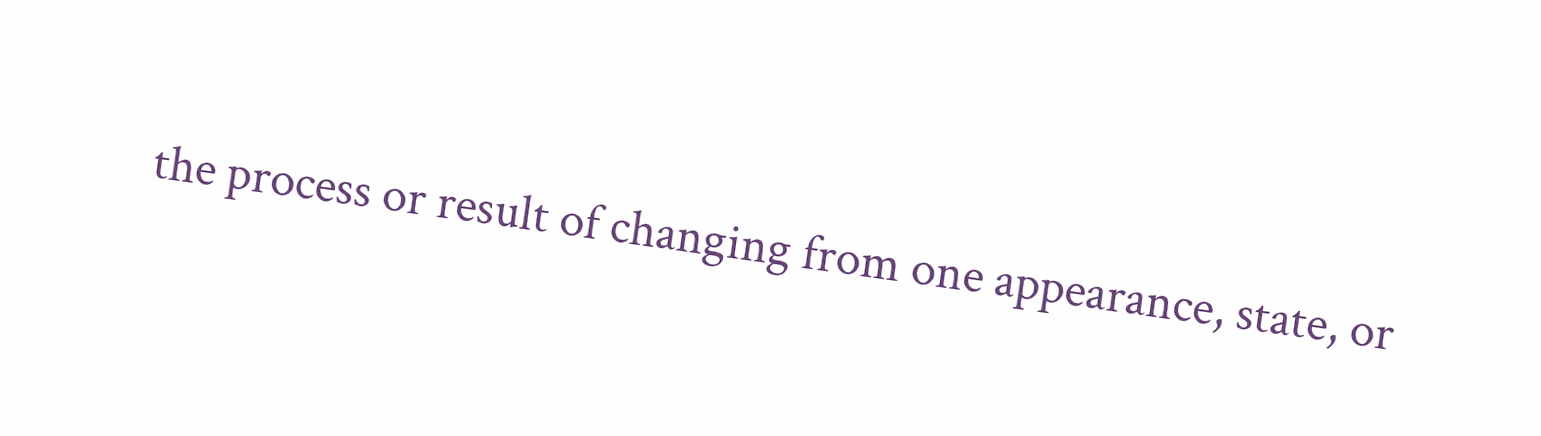the process or result of changing from one appearance, state, or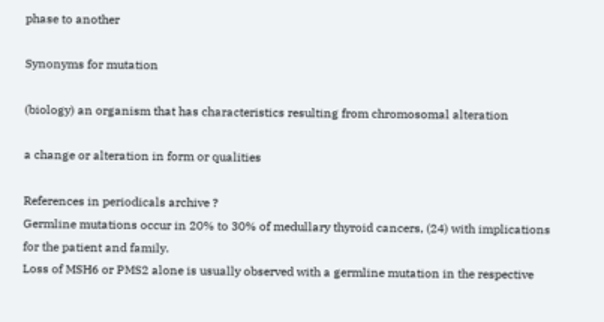phase to another

Synonyms for mutation

(biology) an organism that has characteristics resulting from chromosomal alteration

a change or alteration in form or qualities

References in periodicals archive ?
Germline mutations occur in 20% to 30% of medullary thyroid cancers, (24) with implications for the patient and family.
Loss of MSH6 or PMS2 alone is usually observed with a germline mutation in the respective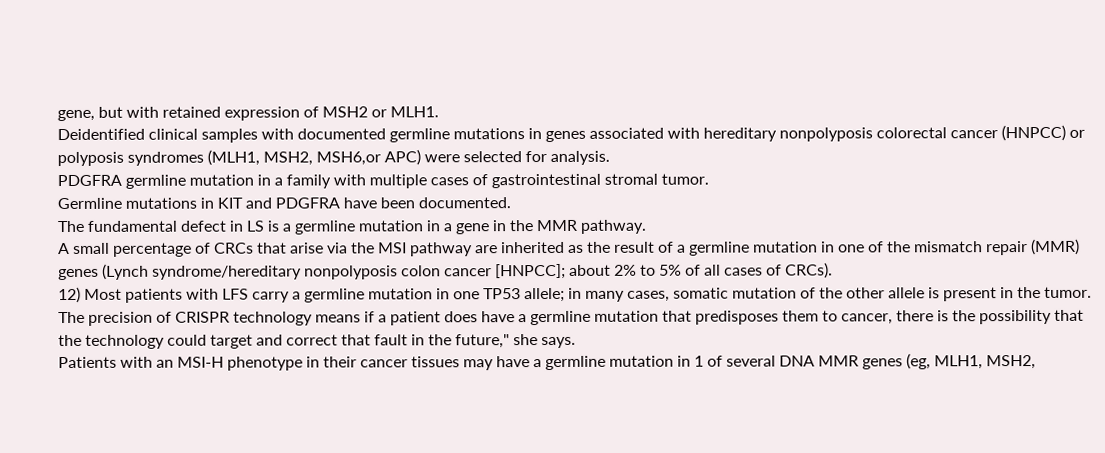gene, but with retained expression of MSH2 or MLH1.
Deidentified clinical samples with documented germline mutations in genes associated with hereditary nonpolyposis colorectal cancer (HNPCC) or polyposis syndromes (MLH1, MSH2, MSH6,or APC) were selected for analysis.
PDGFRA germline mutation in a family with multiple cases of gastrointestinal stromal tumor.
Germline mutations in KIT and PDGFRA have been documented.
The fundamental defect in LS is a germline mutation in a gene in the MMR pathway.
A small percentage of CRCs that arise via the MSI pathway are inherited as the result of a germline mutation in one of the mismatch repair (MMR) genes (Lynch syndrome/hereditary nonpolyposis colon cancer [HNPCC]; about 2% to 5% of all cases of CRCs).
12) Most patients with LFS carry a germline mutation in one TP53 allele; in many cases, somatic mutation of the other allele is present in the tumor.
The precision of CRISPR technology means if a patient does have a germline mutation that predisposes them to cancer, there is the possibility that the technology could target and correct that fault in the future," she says.
Patients with an MSI-H phenotype in their cancer tissues may have a germline mutation in 1 of several DNA MMR genes (eg, MLH1, MSH2,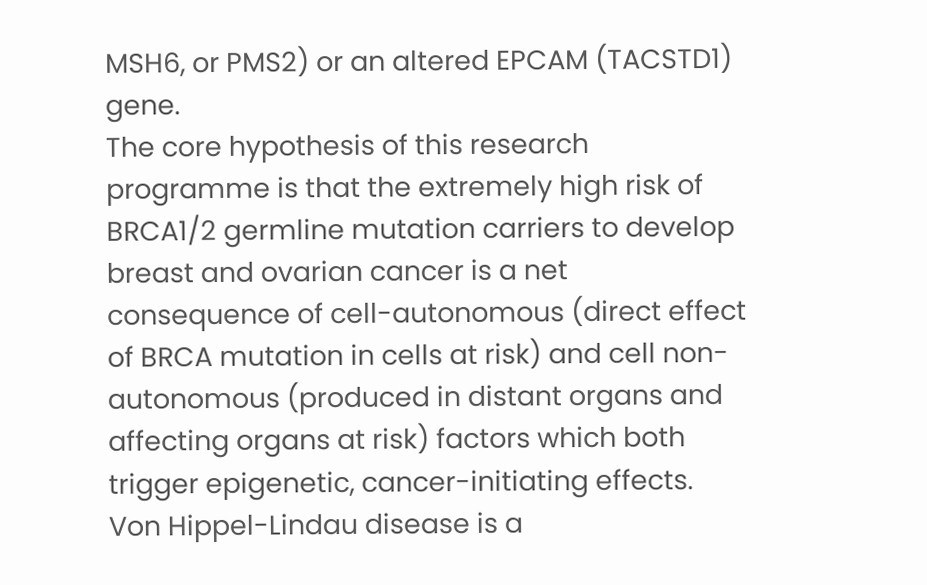MSH6, or PMS2) or an altered EPCAM (TACSTD1) gene.
The core hypothesis of this research programme is that the extremely high risk of BRCA1/2 germline mutation carriers to develop breast and ovarian cancer is a net consequence of cell-autonomous (direct effect of BRCA mutation in cells at risk) and cell non-autonomous (produced in distant organs and affecting organs at risk) factors which both trigger epigenetic, cancer-initiating effects.
Von Hippel-Lindau disease is a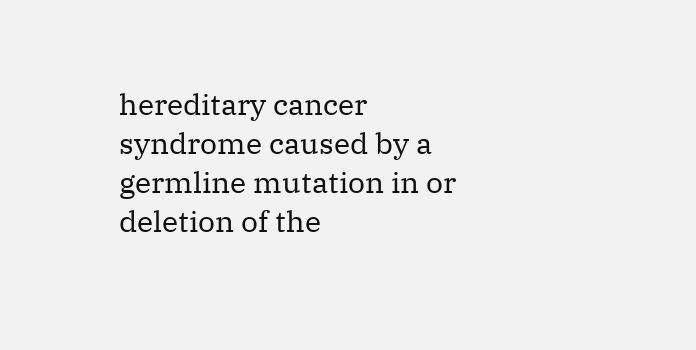hereditary cancer syndrome caused by a germline mutation in or deletion of the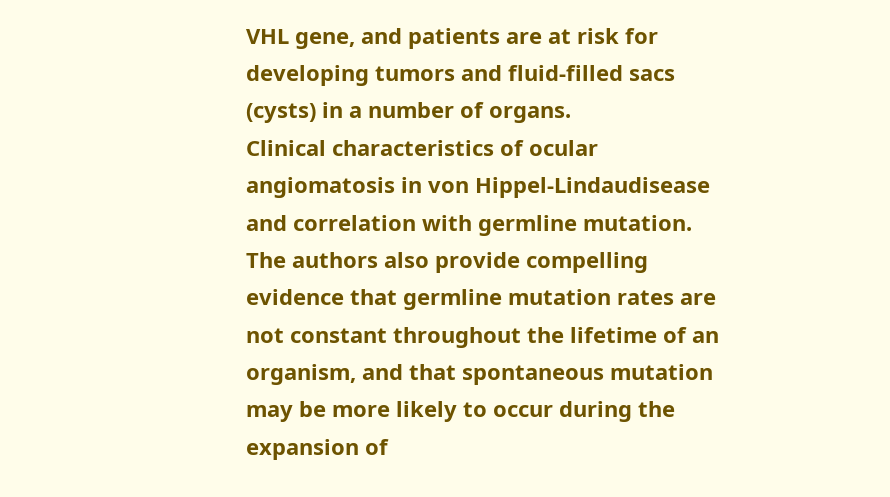VHL gene, and patients are at risk for developing tumors and fluid-filled sacs (cysts) in a number of organs.
Clinical characteristics of ocular angiomatosis in von Hippel-Lindaudisease and correlation with germline mutation.
The authors also provide compelling evidence that germline mutation rates are not constant throughout the lifetime of an organism, and that spontaneous mutation may be more likely to occur during the expansion of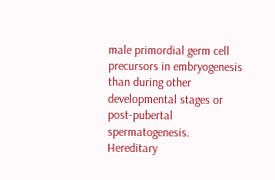male primordial germ cell precursors in embryogenesis than during other developmental stages or post-pubertal spermatogenesis.
Hereditary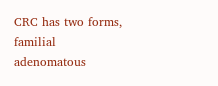CRC has two forms, familial adenomatous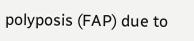polyposis (FAP) due to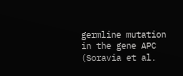germline mutation in the gene APC (Soravia et al.